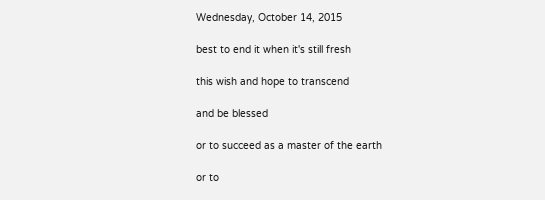Wednesday, October 14, 2015

best to end it when it's still fresh

this wish and hope to transcend

and be blessed

or to succeed as a master of the earth

or to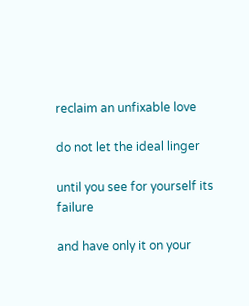reclaim an unfixable love

do not let the ideal linger

until you see for yourself its failure

and have only it on your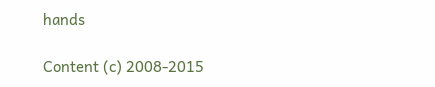hands

Content (c) 2008-2015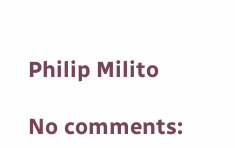Philip Milito

No comments: